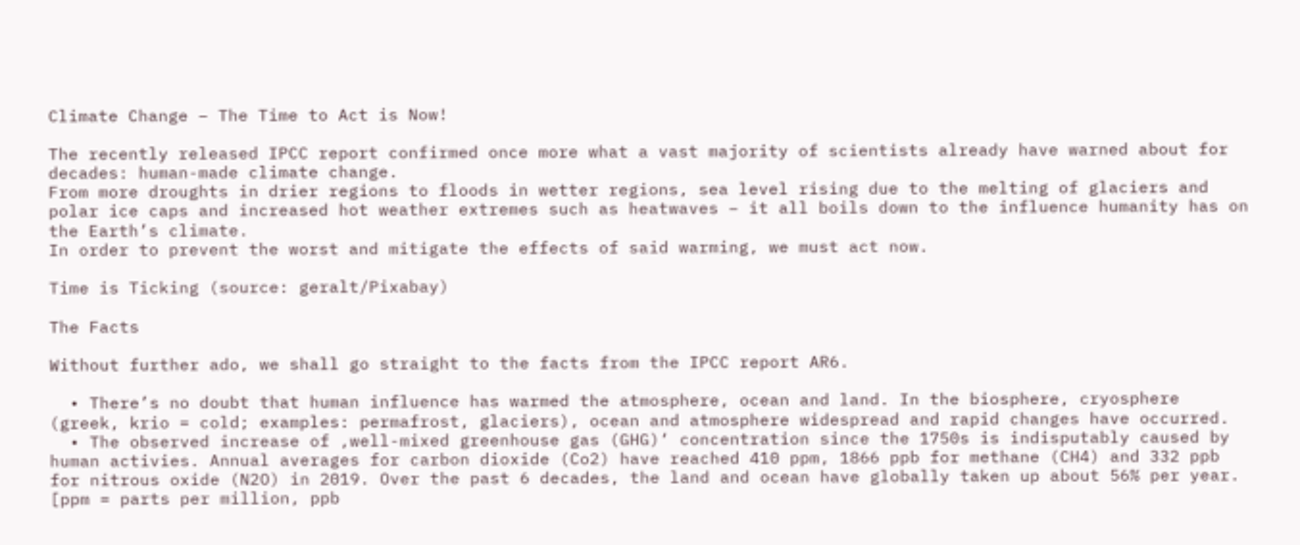Climate Change – The Time to Act is Now!

The recently released IPCC report confirmed once more what a vast majority of scientists already have warned about for decades: human-made climate change.
From more droughts in drier regions to floods in wetter regions, sea level rising due to the melting of glaciers and polar ice caps and increased hot weather extremes such as heatwaves – it all boils down to the influence humanity has on the Earth’s climate.
In order to prevent the worst and mitigate the effects of said warming, we must act now.

Time is Ticking (source: geralt/Pixabay)

The Facts

Without further ado, we shall go straight to the facts from the IPCC report AR6.

  • There’s no doubt that human influence has warmed the atmosphere, ocean and land. In the biosphere, cryosphere (greek, krio = cold; examples: permafrost, glaciers), ocean and atmosphere widespread and rapid changes have occurred.
  • The observed increase of ‚well-mixed greenhouse gas (GHG)‘ concentration since the 1750s is indisputably caused by human activies. Annual averages for carbon dioxide (Co2) have reached 410 ppm, 1866 ppb for methane (CH4) and 332 ppb for nitrous oxide (N2O) in 2019. Over the past 6 decades, the land and ocean have globally taken up about 56% per year. [ppm = parts per million, ppb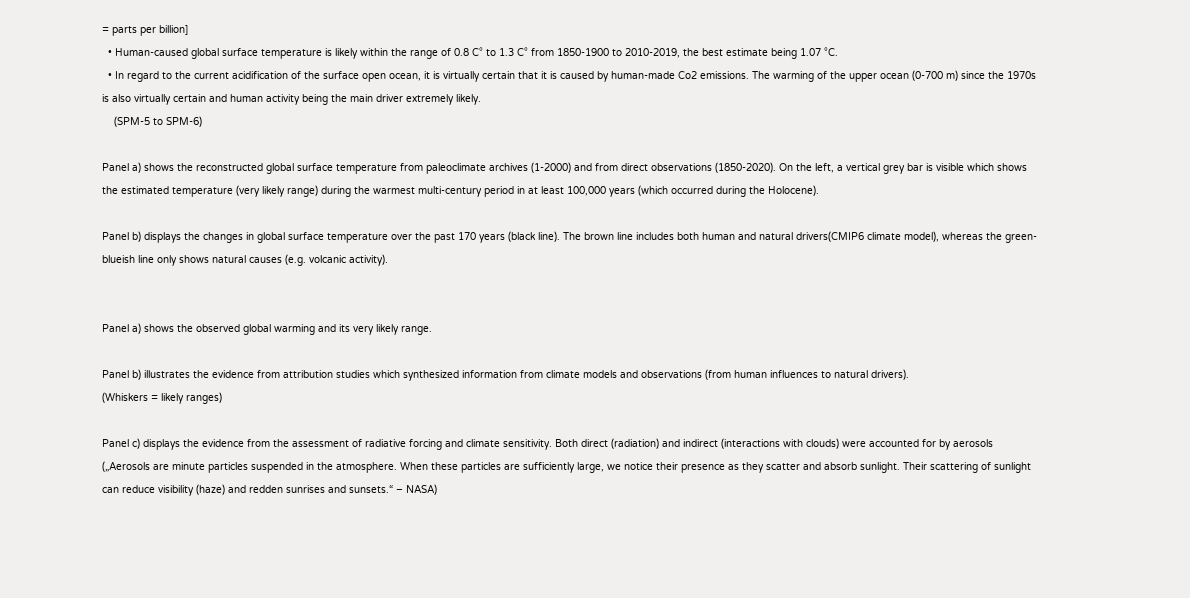= parts per billion]
  • Human-caused global surface temperature is likely within the range of 0.8 C° to 1.3 C° from 1850-1900 to 2010-2019, the best estimate being 1.07 °C.
  • In regard to the current acidification of the surface open ocean, it is virtually certain that it is caused by human-made Co2 emissions. The warming of the upper ocean (0-700 m) since the 1970s is also virtually certain and human activity being the main driver extremely likely.
    (SPM-5 to SPM-6)

Panel a) shows the reconstructed global surface temperature from paleoclimate archives (1-2000) and from direct observations (1850-2020). On the left, a vertical grey bar is visible which shows the estimated temperature (very likely range) during the warmest multi-century period in at least 100,000 years (which occurred during the Holocene).

Panel b) displays the changes in global surface temperature over the past 170 years (black line). The brown line includes both human and natural drivers(CMIP6 climate model), whereas the green-blueish line only shows natural causes (e.g. volcanic activity).


Panel a) shows the observed global warming and its very likely range.

Panel b) illustrates the evidence from attribution studies which synthesized information from climate models and observations (from human influences to natural drivers).
(Whiskers = likely ranges)

Panel c) displays the evidence from the assessment of radiative forcing and climate sensitivity. Both direct (radiation) and indirect (interactions with clouds) were accounted for by aerosols („Aerosols are minute particles suspended in the atmosphere. When these particles are sufficiently large, we notice their presence as they scatter and absorb sunlight. Their scattering of sunlight can reduce visibility (haze) and redden sunrises and sunsets.“ – NASA)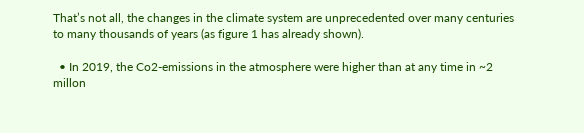That’s not all, the changes in the climate system are unprecedented over many centuries to many thousands of years (as figure 1 has already shown).

  • In 2019, the Co2-emissions in the atmosphere were higher than at any time in ~2 millon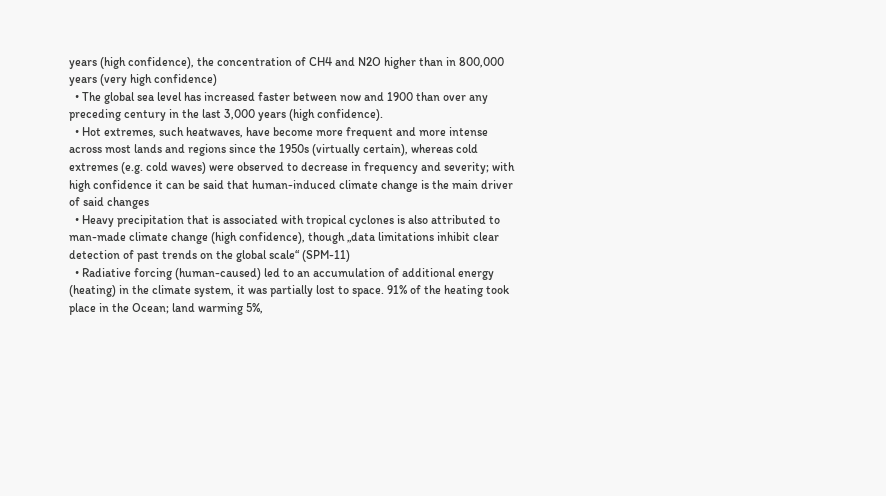years (high confidence), the concentration of CH4 and N2O higher than in 800,000 years (very high confidence)
  • The global sea level has increased faster between now and 1900 than over any preceding century in the last 3,000 years (high confidence).
  • Hot extremes, such heatwaves, have become more frequent and more intense across most lands and regions since the 1950s (virtually certain), whereas cold extremes (e.g. cold waves) were observed to decrease in frequency and severity; with high confidence it can be said that human-induced climate change is the main driver of said changes
  • Heavy precipitation that is associated with tropical cyclones is also attributed to man-made climate change (high confidence), though „data limitations inhibit clear detection of past trends on the global scale“ (SPM-11)
  • Radiative forcing (human-caused) led to an accumulation of additional energy (heating) in the climate system, it was partially lost to space. 91% of the heating took place in the Ocean; land warming 5%,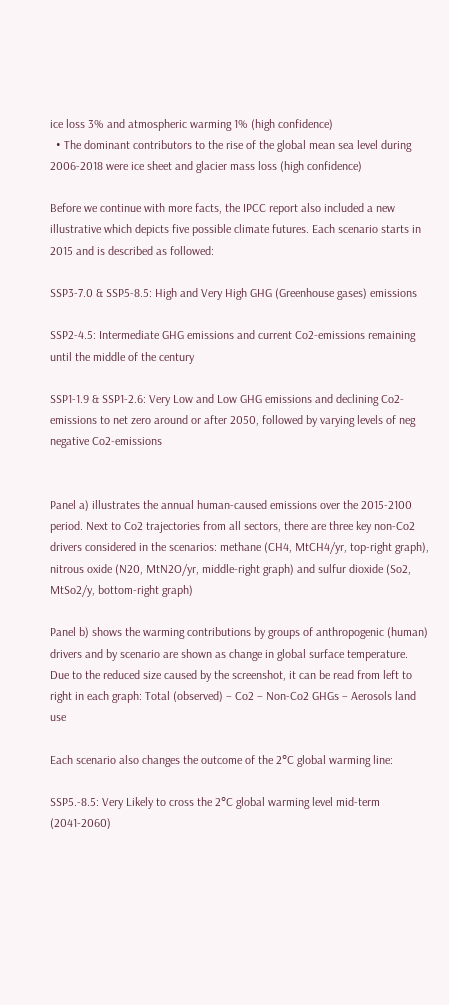ice loss 3% and atmospheric warming 1% (high confidence)
  • The dominant contributors to the rise of the global mean sea level during 2006-2018 were ice sheet and glacier mass loss (high confidence)

Before we continue with more facts, the IPCC report also included a new illustrative which depicts five possible climate futures. Each scenario starts in 2015 and is described as followed:

SSP3-7.0 & SSP5-8.5: High and Very High GHG (Greenhouse gases) emissions

SSP2-4.5: Intermediate GHG emissions and current Co2-emissions remaining until the middle of the century

SSP1-1.9 & SSP1-2.6: Very Low and Low GHG emissions and declining Co2-emissions to net zero around or after 2050, followed by varying levels of neg negative Co2-emissions


Panel a) illustrates the annual human-caused emissions over the 2015-2100 period. Next to Co2 trajectories from all sectors, there are three key non-Co2 drivers considered in the scenarios: methane (CH4, MtCH4/yr, top-right graph), nitrous oxide (N20, MtN2O/yr, middle-right graph) and sulfur dioxide (So2, MtSo2/y, bottom-right graph)

Panel b) shows the warming contributions by groups of anthropogenic (human) drivers and by scenario are shown as change in global surface temperature.
Due to the reduced size caused by the screenshot, it can be read from left to right in each graph: Total (observed) – Co2 – Non-Co2 GHGs – Aerosols land use

Each scenario also changes the outcome of the 2°C global warming line:

SSP5.-8.5: Very Likely to cross the 2°C global warming level mid-term (2041-2060)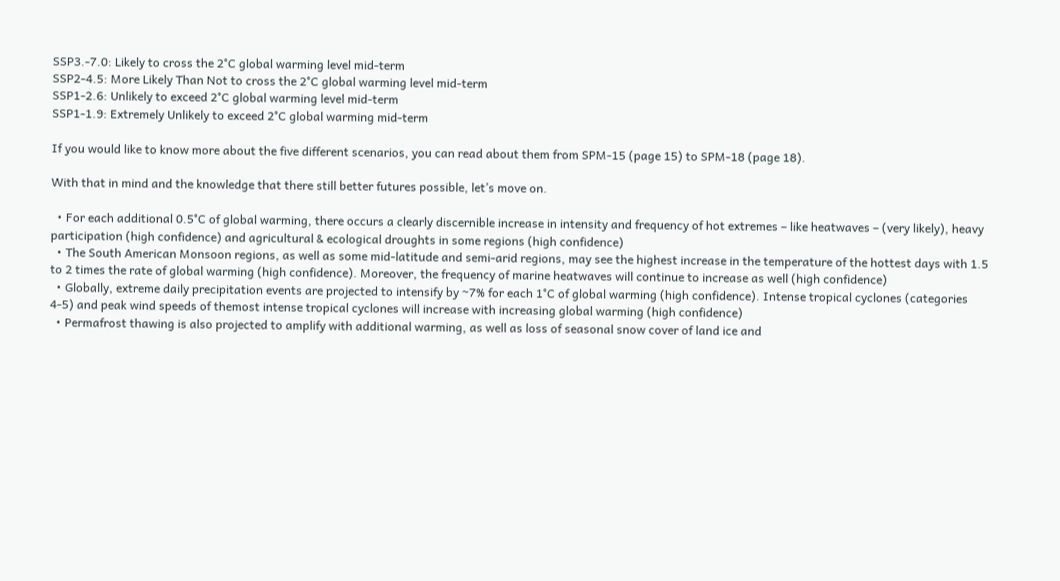SSP3.-7.0: Likely to cross the 2°C global warming level mid-term
SSP2-4.5: More Likely Than Not to cross the 2°C global warming level mid-term
SSP1-2.6: Unlikely to exceed 2°C global warming level mid-term
SSP1-1.9: Extremely Unlikely to exceed 2°C global warming mid-term

If you would like to know more about the five different scenarios, you can read about them from SPM-15 (page 15) to SPM-18 (page 18).

With that in mind and the knowledge that there still better futures possible, let’s move on.

  • For each additional 0.5°C of global warming, there occurs a clearly discernible increase in intensity and frequency of hot extremes – like heatwaves – (very likely), heavy participation (high confidence) and agricultural & ecological droughts in some regions (high confidence)
  • The South American Monsoon regions, as well as some mid-latitude and semi-arid regions, may see the highest increase in the temperature of the hottest days with 1.5 to 2 times the rate of global warming (high confidence). Moreover, the frequency of marine heatwaves will continue to increase as well (high confidence)
  • Globally, extreme daily precipitation events are projected to intensify by ~7% for each 1°C of global warming (high confidence). Intense tropical cyclones (categories 4-5) and peak wind speeds of themost intense tropical cyclones will increase with increasing global warming (high confidence)
  • Permafrost thawing is also projected to amplify with additional warming, as well as loss of seasonal snow cover of land ice and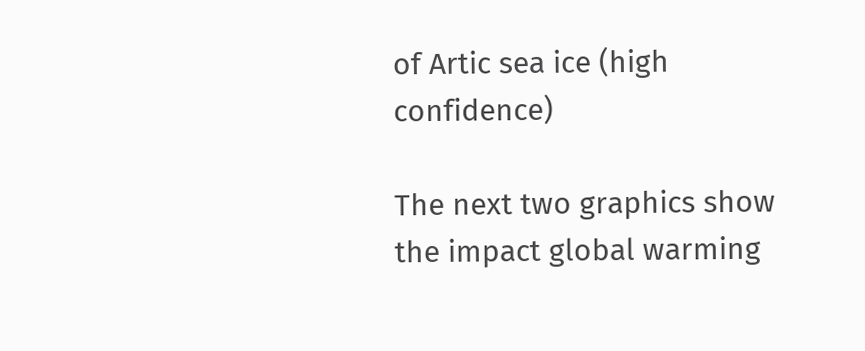of Artic sea ice (high confidence)

The next two graphics show the impact global warming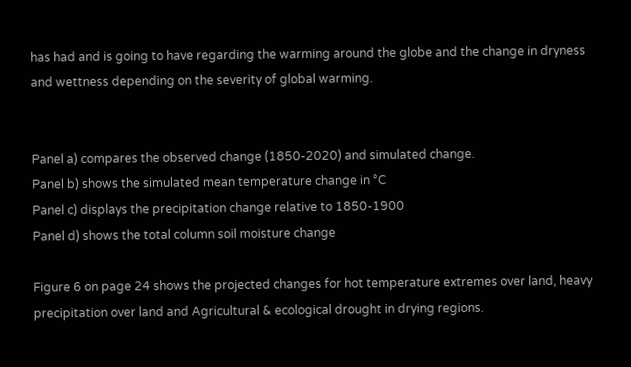has had and is going to have regarding the warming around the globe and the change in dryness and wettness depending on the severity of global warming.


Panel a) compares the observed change (1850-2020) and simulated change.
Panel b) shows the simulated mean temperature change in °C
Panel c) displays the precipitation change relative to 1850-1900
Panel d) shows the total column soil moisture change

Figure 6 on page 24 shows the projected changes for hot temperature extremes over land, heavy precipitation over land and Agricultural & ecological drought in drying regions.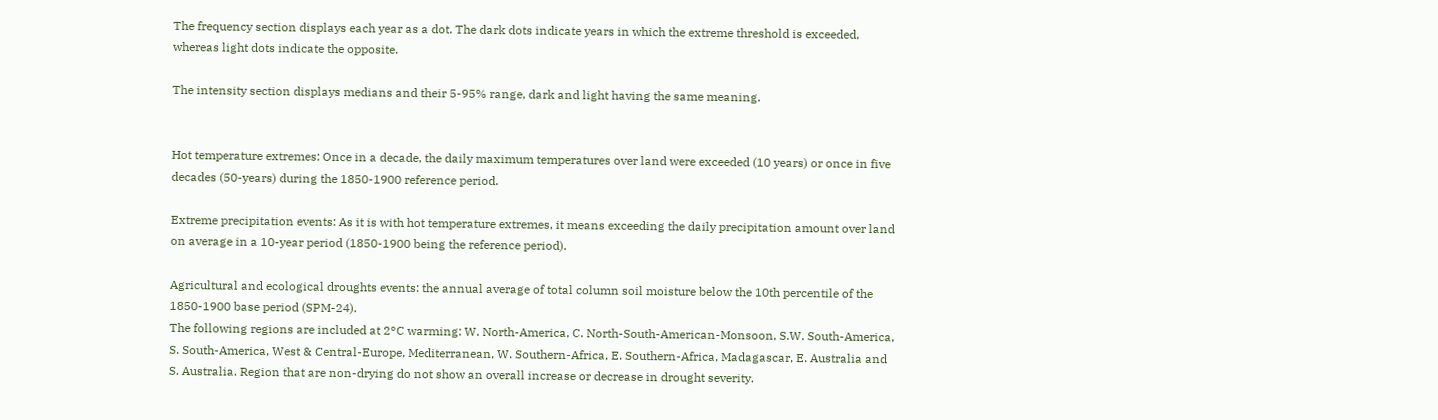The frequency section displays each year as a dot. The dark dots indicate years in which the extreme threshold is exceeded, whereas light dots indicate the opposite.

The intensity section displays medians and their 5-95% range, dark and light having the same meaning.


Hot temperature extremes: Once in a decade, the daily maximum temperatures over land were exceeded (10 years) or once in five decades (50-years) during the 1850-1900 reference period.

Extreme precipitation events: As it is with hot temperature extremes, it means exceeding the daily precipitation amount over land on average in a 10-year period (1850-1900 being the reference period).

Agricultural and ecological droughts events: the annual average of total column soil moisture below the 10th percentile of the 1850-1900 base period (SPM-24).
The following regions are included at 2°C warming: W. North-America, C. North-South-American-Monsoon, S.W. South-America, S. South-America, West & Central-Europe, Mediterranean, W. Southern-Africa, E. Southern-Africa, Madagascar, E. Australia and S. Australia. Region that are non-drying do not show an overall increase or decrease in drought severity.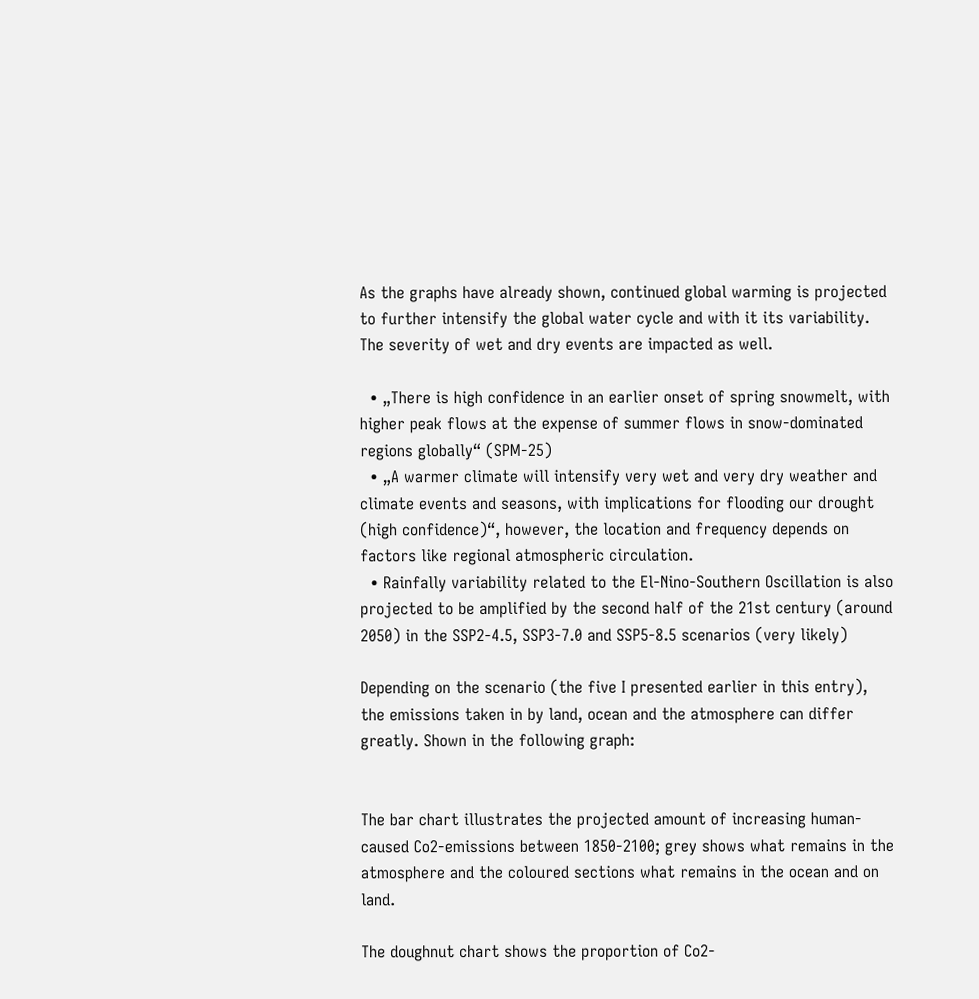As the graphs have already shown, continued global warming is projected to further intensify the global water cycle and with it its variability. The severity of wet and dry events are impacted as well.

  • „There is high confidence in an earlier onset of spring snowmelt, with higher peak flows at the expense of summer flows in snow-dominated regions globally“ (SPM-25)
  • „A warmer climate will intensify very wet and very dry weather and climate events and seasons, with implications for flooding our drought (high confidence)“, however, the location and frequency depends on factors like regional atmospheric circulation.
  • Rainfally variability related to the El-Nino-Southern Oscillation is also projected to be amplified by the second half of the 21st century (around 2050) in the SSP2-4.5, SSP3-7.0 and SSP5-8.5 scenarios (very likely)

Depending on the scenario (the five I presented earlier in this entry), the emissions taken in by land, ocean and the atmosphere can differ greatly. Shown in the following graph:


The bar chart illustrates the projected amount of increasing human-caused Co2-emissions between 1850-2100; grey shows what remains in the atmosphere and the coloured sections what remains in the ocean and on land.

The doughnut chart shows the proportion of Co2-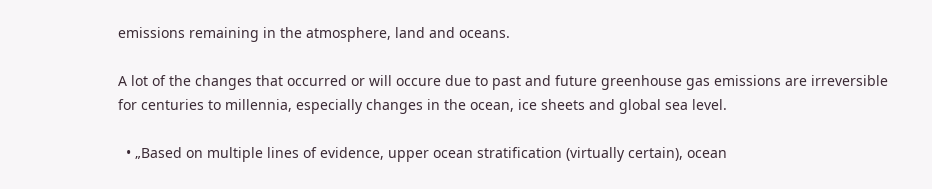emissions remaining in the atmosphere, land and oceans.

A lot of the changes that occurred or will occure due to past and future greenhouse gas emissions are irreversible for centuries to millennia, especially changes in the ocean, ice sheets and global sea level.

  • „Based on multiple lines of evidence, upper ocean stratification (virtually certain), ocean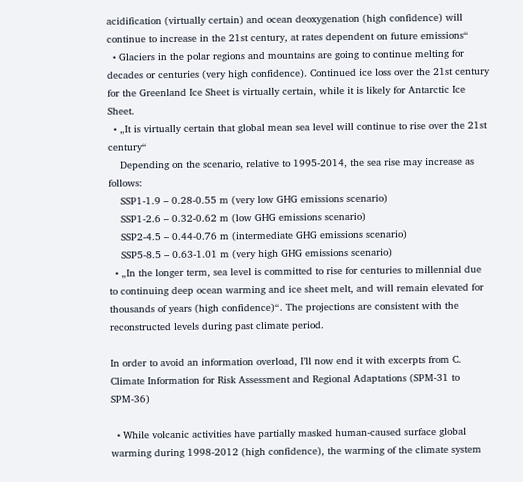acidification (virtually certain) and ocean deoxygenation (high confidence) will continue to increase in the 21st century, at rates dependent on future emissions“
  • Glaciers in the polar regions and mountains are going to continue melting for decades or centuries (very high confidence). Continued ice loss over the 21st century for the Greenland Ice Sheet is virtually certain, while it is likely for Antarctic Ice Sheet.
  • „It is virtually certain that global mean sea level will continue to rise over the 21st century“
    Depending on the scenario, relative to 1995-2014, the sea rise may increase as follows:
    SSP1-1.9 – 0.28-0.55 m (very low GHG emissions scenario)
    SSP1-2.6 – 0.32-0.62 m (low GHG emissions scenario)
    SSP2-4.5 – 0.44-0.76 m (intermediate GHG emissions scenario)
    SSP5-8.5 – 0.63-1.01 m (very high GHG emissions scenario)
  • „In the longer term, sea level is committed to rise for centuries to millennial due to continuing deep ocean warming and ice sheet melt, and will remain elevated for thousands of years (high confidence)“. The projections are consistent with the reconstructed levels during past climate period.

In order to avoid an information overload, I’ll now end it with excerpts from C. Climate Information for Risk Assessment and Regional Adaptations (SPM-31 to SPM-36)

  • While volcanic activities have partially masked human-caused surface global warming during 1998-2012 (high confidence), the warming of the climate system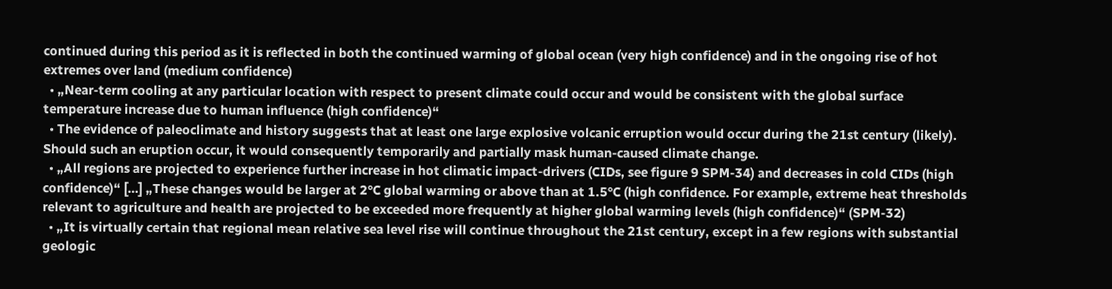continued during this period as it is reflected in both the continued warming of global ocean (very high confidence) and in the ongoing rise of hot extremes over land (medium confidence)
  • „Near-term cooling at any particular location with respect to present climate could occur and would be consistent with the global surface temperature increase due to human influence (high confidence)“
  • The evidence of paleoclimate and history suggests that at least one large explosive volcanic erruption would occur during the 21st century (likely). Should such an eruption occur, it would consequently temporarily and partially mask human-caused climate change.
  • „All regions are projected to experience further increase in hot climatic impact-drivers (CIDs, see figure 9 SPM-34) and decreases in cold CIDs (high confidence)“ […] „These changes would be larger at 2°C global warming or above than at 1.5°C (high confidence. For example, extreme heat thresholds relevant to agriculture and health are projected to be exceeded more frequently at higher global warming levels (high confidence)“ (SPM-32)
  • „It is virtually certain that regional mean relative sea level rise will continue throughout the 21st century, except in a few regions with substantial geologic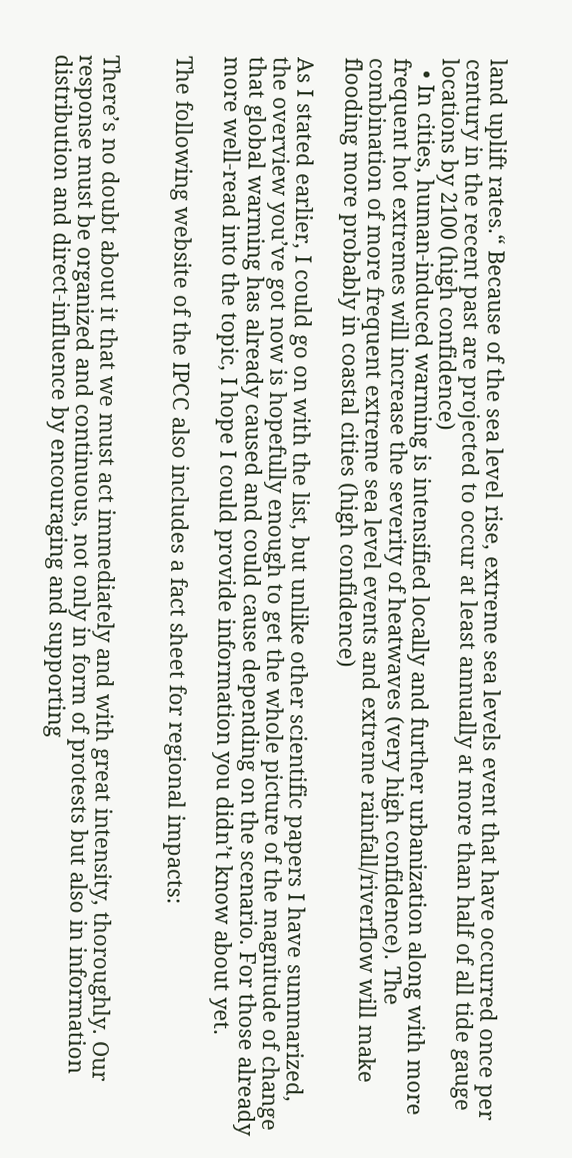land uplift rates.“ Because of the sea level rise, extreme sea levels event that have occurred once per century in the recent past are projected to occur at least annually at more than half of all tide gauge locations by 2100 (high confidence)
  • In cities, human-induced warming is intensified locally and further urbanization along with more frequent hot extremes will increase the severity of heatwaves (very high confidence). The combination of more frequent extreme sea level events and extreme rainfall/riverflow will make flooding more probably in coastal cities (high confidence)

As I stated earlier, I could go on with the list, but unlike other scientific papers I have summarized, the overview you’ve got now is hopefully enough to get the whole picture of the magnitude of change that global warming has already caused and could cause depending on the scenario. For those already more well-read into the topic, I hope I could provide information you didn’t know about yet.

The following website of the IPCC also includes a fact sheet for regional impacts:


There’s no doubt about it that we must act immediately and with great intensity, thoroughly. Our response must be organized and continuous, not only in form of protests but also in information distribution and direct-influence by encouraging and supporting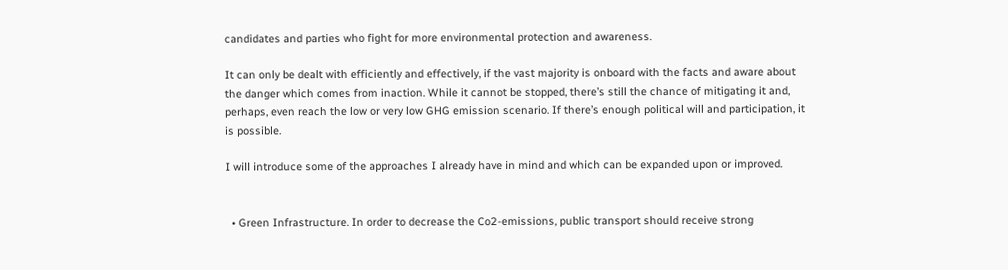candidates and parties who fight for more environmental protection and awareness.

It can only be dealt with efficiently and effectively, if the vast majority is onboard with the facts and aware about the danger which comes from inaction. While it cannot be stopped, there’s still the chance of mitigating it and, perhaps, even reach the low or very low GHG emission scenario. If there’s enough political will and participation, it is possible.

I will introduce some of the approaches I already have in mind and which can be expanded upon or improved.


  • Green Infrastructure. In order to decrease the Co2-emissions, public transport should receive strong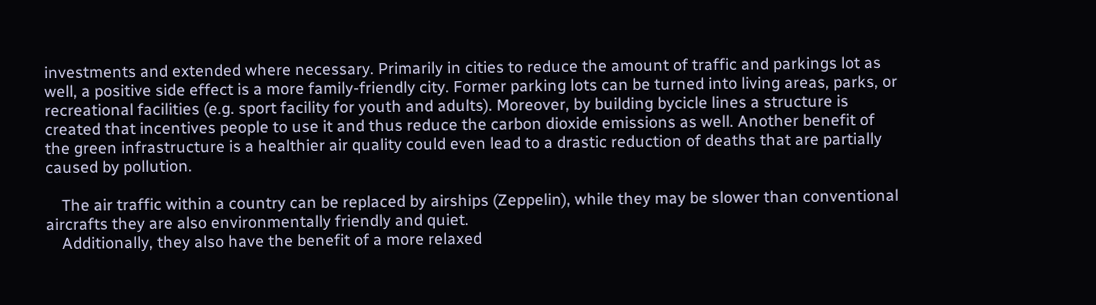investments and extended where necessary. Primarily in cities to reduce the amount of traffic and parkings lot as well, a positive side effect is a more family-friendly city. Former parking lots can be turned into living areas, parks, or recreational facilities (e.g. sport facility for youth and adults). Moreover, by building bycicle lines a structure is created that incentives people to use it and thus reduce the carbon dioxide emissions as well. Another benefit of the green infrastructure is a healthier air quality could even lead to a drastic reduction of deaths that are partially caused by pollution.

    The air traffic within a country can be replaced by airships (Zeppelin), while they may be slower than conventional aircrafts they are also environmentally friendly and quiet.
    Additionally, they also have the benefit of a more relaxed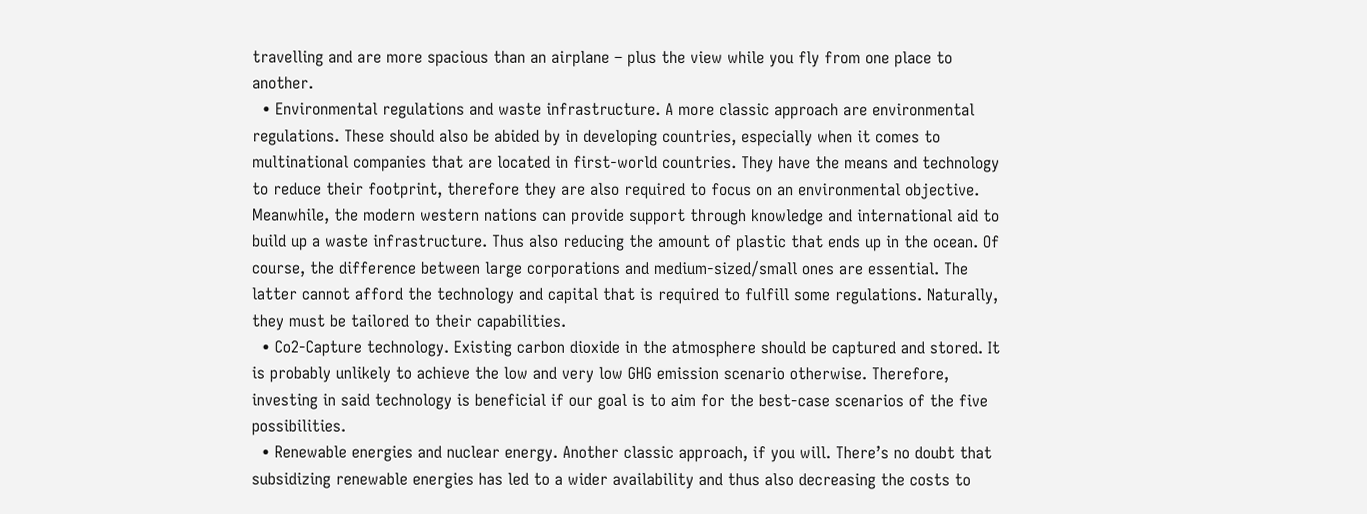travelling and are more spacious than an airplane – plus the view while you fly from one place to another.
  • Environmental regulations and waste infrastructure. A more classic approach are environmental regulations. These should also be abided by in developing countries, especially when it comes to multinational companies that are located in first-world countries. They have the means and technology to reduce their footprint, therefore they are also required to focus on an environmental objective. Meanwhile, the modern western nations can provide support through knowledge and international aid to build up a waste infrastructure. Thus also reducing the amount of plastic that ends up in the ocean. Of course, the difference between large corporations and medium-sized/small ones are essential. The latter cannot afford the technology and capital that is required to fulfill some regulations. Naturally, they must be tailored to their capabilities.
  • Co2-Capture technology. Existing carbon dioxide in the atmosphere should be captured and stored. It is probably unlikely to achieve the low and very low GHG emission scenario otherwise. Therefore, investing in said technology is beneficial if our goal is to aim for the best-case scenarios of the five possibilities.
  • Renewable energies and nuclear energy. Another classic approach, if you will. There’s no doubt that subsidizing renewable energies has led to a wider availability and thus also decreasing the costs to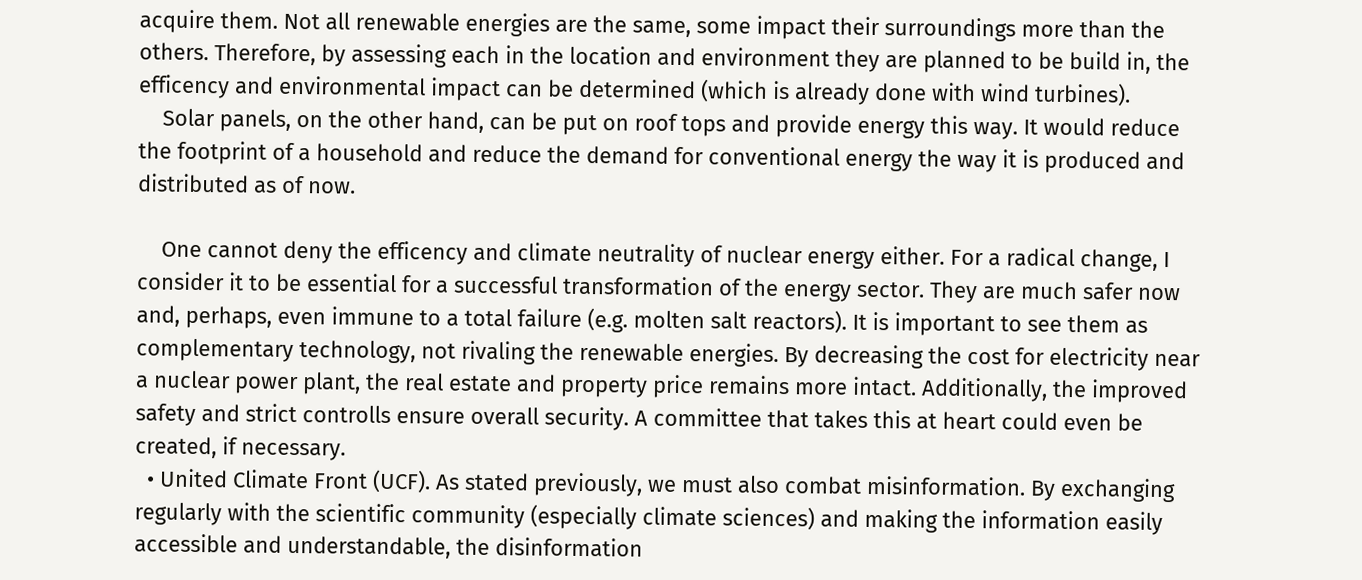acquire them. Not all renewable energies are the same, some impact their surroundings more than the others. Therefore, by assessing each in the location and environment they are planned to be build in, the efficency and environmental impact can be determined (which is already done with wind turbines).
    Solar panels, on the other hand, can be put on roof tops and provide energy this way. It would reduce the footprint of a household and reduce the demand for conventional energy the way it is produced and distributed as of now.

    One cannot deny the efficency and climate neutrality of nuclear energy either. For a radical change, I consider it to be essential for a successful transformation of the energy sector. They are much safer now and, perhaps, even immune to a total failure (e.g. molten salt reactors). It is important to see them as complementary technology, not rivaling the renewable energies. By decreasing the cost for electricity near a nuclear power plant, the real estate and property price remains more intact. Additionally, the improved safety and strict controlls ensure overall security. A committee that takes this at heart could even be created, if necessary.
  • United Climate Front (UCF). As stated previously, we must also combat misinformation. By exchanging regularly with the scientific community (especially climate sciences) and making the information easily accessible and understandable, the disinformation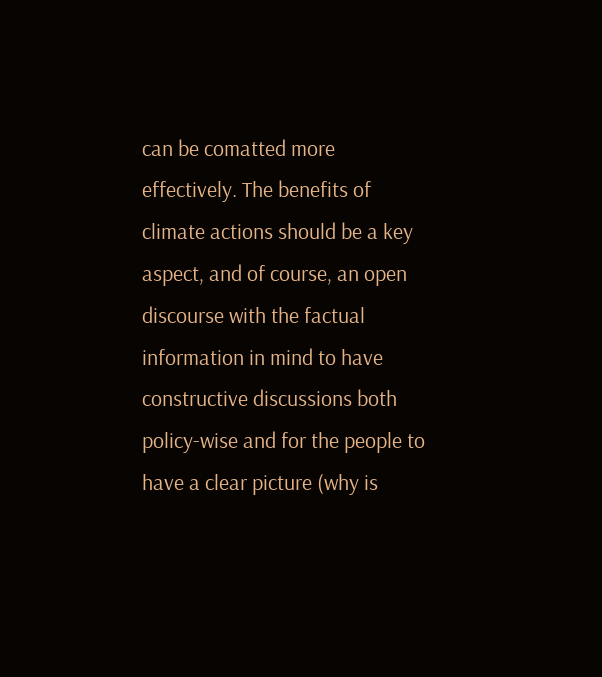can be comatted more effectively. The benefits of climate actions should be a key aspect, and of course, an open discourse with the factual information in mind to have constructive discussions both policy-wise and for the people to have a clear picture (why is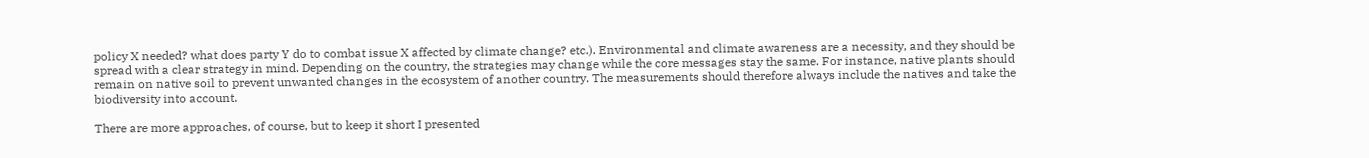policy X needed? what does party Y do to combat issue X affected by climate change? etc.). Environmental and climate awareness are a necessity, and they should be spread with a clear strategy in mind. Depending on the country, the strategies may change while the core messages stay the same. For instance, native plants should remain on native soil to prevent unwanted changes in the ecosystem of another country. The measurements should therefore always include the natives and take the biodiversity into account.

There are more approaches, of course, but to keep it short I presented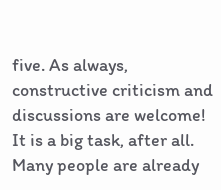five. As always, constructive criticism and discussions are welcome! It is a big task, after all.
Many people are already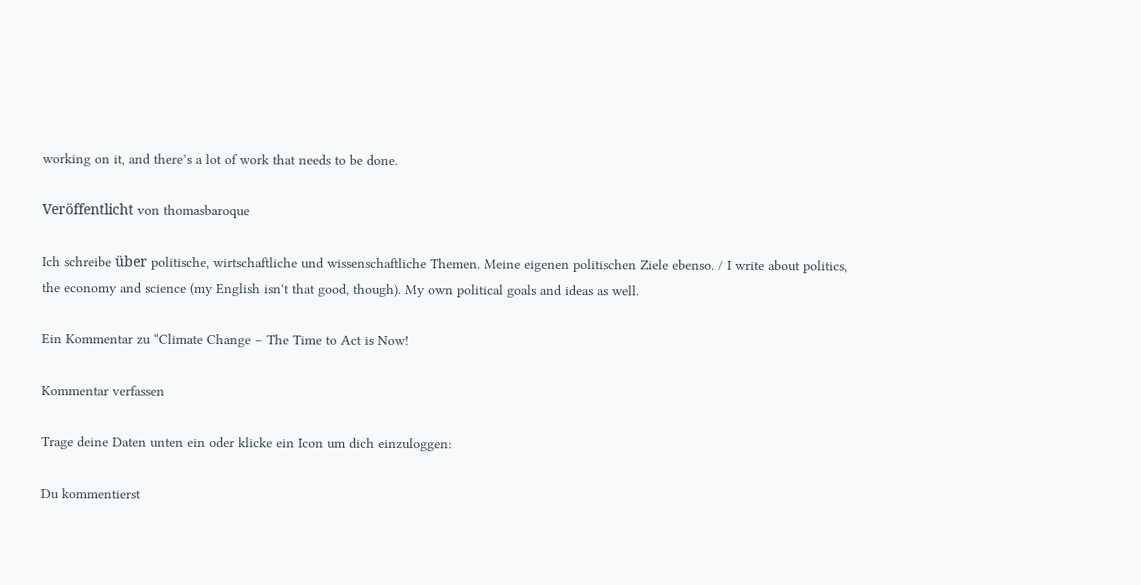working on it, and there’s a lot of work that needs to be done.

Veröffentlicht von thomasbaroque

Ich schreibe über politische, wirtschaftliche und wissenschaftliche Themen. Meine eigenen politischen Ziele ebenso. / I write about politics, the economy and science (my English isn't that good, though). My own political goals and ideas as well.

Ein Kommentar zu “Climate Change – The Time to Act is Now!

Kommentar verfassen

Trage deine Daten unten ein oder klicke ein Icon um dich einzuloggen:

Du kommentierst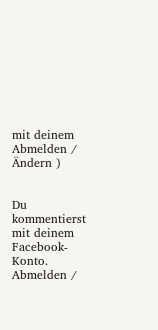mit deinem Abmelden /  Ändern )


Du kommentierst mit deinem Facebook-Konto. Abmelden /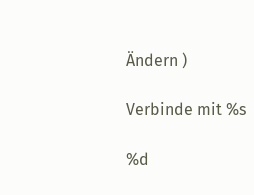Ändern )

Verbinde mit %s

%d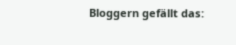Bloggern gefällt das: